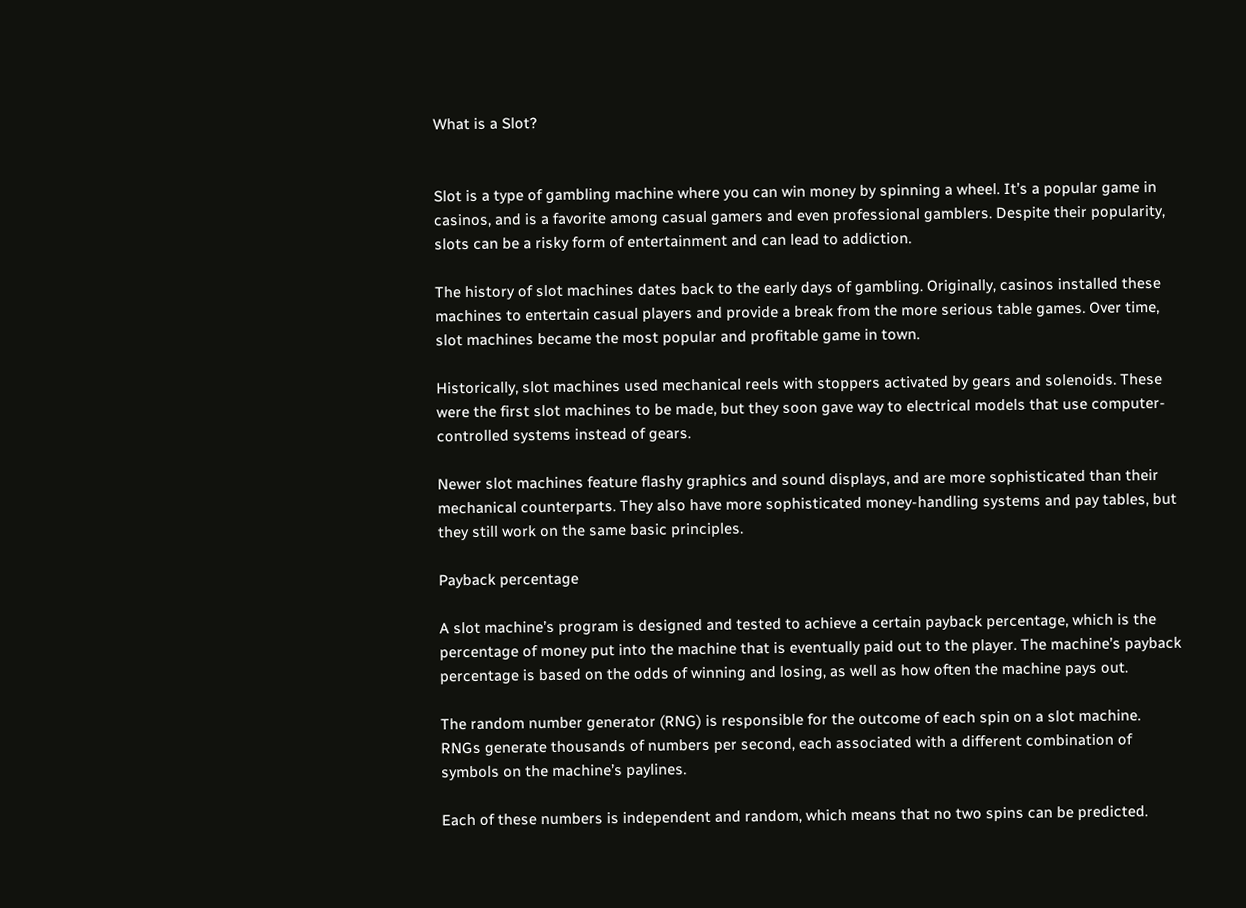What is a Slot?


Slot is a type of gambling machine where you can win money by spinning a wheel. It’s a popular game in casinos, and is a favorite among casual gamers and even professional gamblers. Despite their popularity, slots can be a risky form of entertainment and can lead to addiction.

The history of slot machines dates back to the early days of gambling. Originally, casinos installed these machines to entertain casual players and provide a break from the more serious table games. Over time, slot machines became the most popular and profitable game in town.

Historically, slot machines used mechanical reels with stoppers activated by gears and solenoids. These were the first slot machines to be made, but they soon gave way to electrical models that use computer-controlled systems instead of gears.

Newer slot machines feature flashy graphics and sound displays, and are more sophisticated than their mechanical counterparts. They also have more sophisticated money-handling systems and pay tables, but they still work on the same basic principles.

Payback percentage

A slot machine’s program is designed and tested to achieve a certain payback percentage, which is the percentage of money put into the machine that is eventually paid out to the player. The machine’s payback percentage is based on the odds of winning and losing, as well as how often the machine pays out.

The random number generator (RNG) is responsible for the outcome of each spin on a slot machine. RNGs generate thousands of numbers per second, each associated with a different combination of symbols on the machine’s paylines.

Each of these numbers is independent and random, which means that no two spins can be predicted.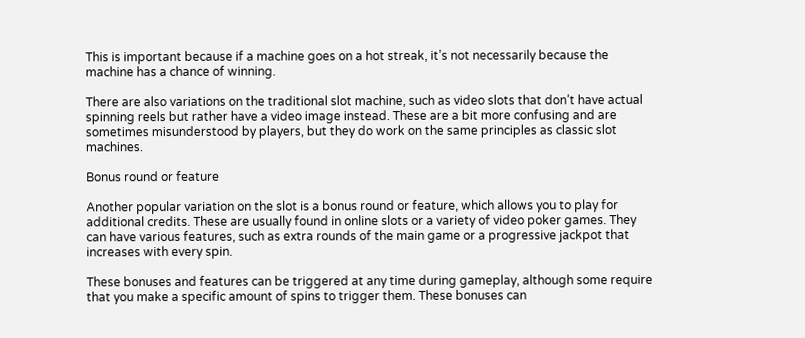This is important because if a machine goes on a hot streak, it’s not necessarily because the machine has a chance of winning.

There are also variations on the traditional slot machine, such as video slots that don’t have actual spinning reels but rather have a video image instead. These are a bit more confusing and are sometimes misunderstood by players, but they do work on the same principles as classic slot machines.

Bonus round or feature

Another popular variation on the slot is a bonus round or feature, which allows you to play for additional credits. These are usually found in online slots or a variety of video poker games. They can have various features, such as extra rounds of the main game or a progressive jackpot that increases with every spin.

These bonuses and features can be triggered at any time during gameplay, although some require that you make a specific amount of spins to trigger them. These bonuses can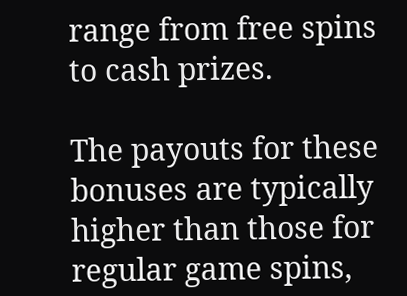range from free spins to cash prizes.

The payouts for these bonuses are typically higher than those for regular game spins,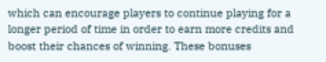which can encourage players to continue playing for a longer period of time in order to earn more credits and boost their chances of winning. These bonuses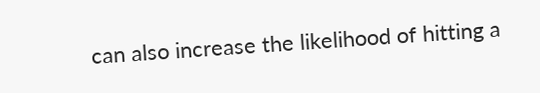can also increase the likelihood of hitting a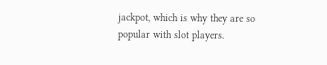jackpot, which is why they are so popular with slot players.